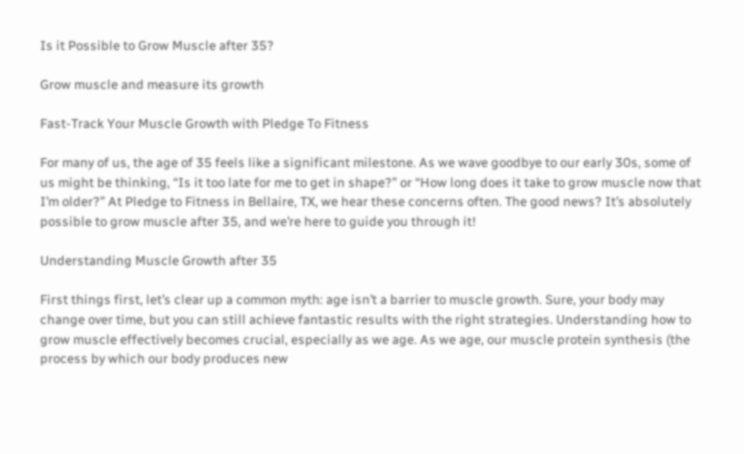Is it Possible to Grow Muscle after 35?

Grow muscle and measure its growth

Fast-Track Your Muscle Growth with Pledge To Fitness

For many of us, the age of 35 feels like a significant milestone. As we wave goodbye to our early 30s, some of us might be thinking, “Is it too late for me to get in shape?” or “How long does it take to grow muscle now that I’m older?” At Pledge to Fitness in Bellaire, TX, we hear these concerns often. The good news? It’s absolutely possible to grow muscle after 35, and we’re here to guide you through it!

Understanding Muscle Growth after 35

First things first, let’s clear up a common myth: age isn’t a barrier to muscle growth. Sure, your body may change over time, but you can still achieve fantastic results with the right strategies. Understanding how to grow muscle effectively becomes crucial, especially as we age. As we age, our muscle protein synthesis (the process by which our body produces new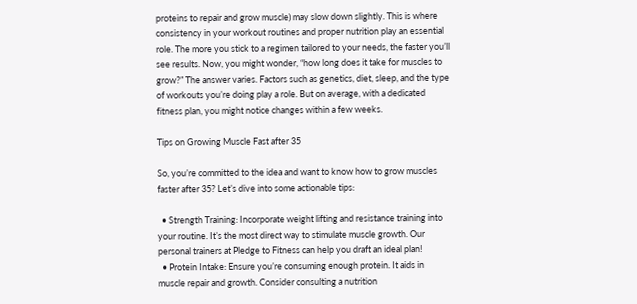proteins to repair and grow muscle) may slow down slightly. This is where consistency in your workout routines and proper nutrition play an essential role. The more you stick to a regimen tailored to your needs, the faster you’ll see results. Now, you might wonder, “how long does it take for muscles to grow?” The answer varies. Factors such as genetics, diet, sleep, and the type of workouts you’re doing play a role. But on average, with a dedicated fitness plan, you might notice changes within a few weeks.

Tips on Growing Muscle Fast after 35

So, you’re committed to the idea and want to know how to grow muscles faster after 35? Let’s dive into some actionable tips:

  • Strength Training: Incorporate weight lifting and resistance training into your routine. It’s the most direct way to stimulate muscle growth. Our personal trainers at Pledge to Fitness can help you draft an ideal plan!
  • Protein Intake: Ensure you’re consuming enough protein. It aids in muscle repair and growth. Consider consulting a nutrition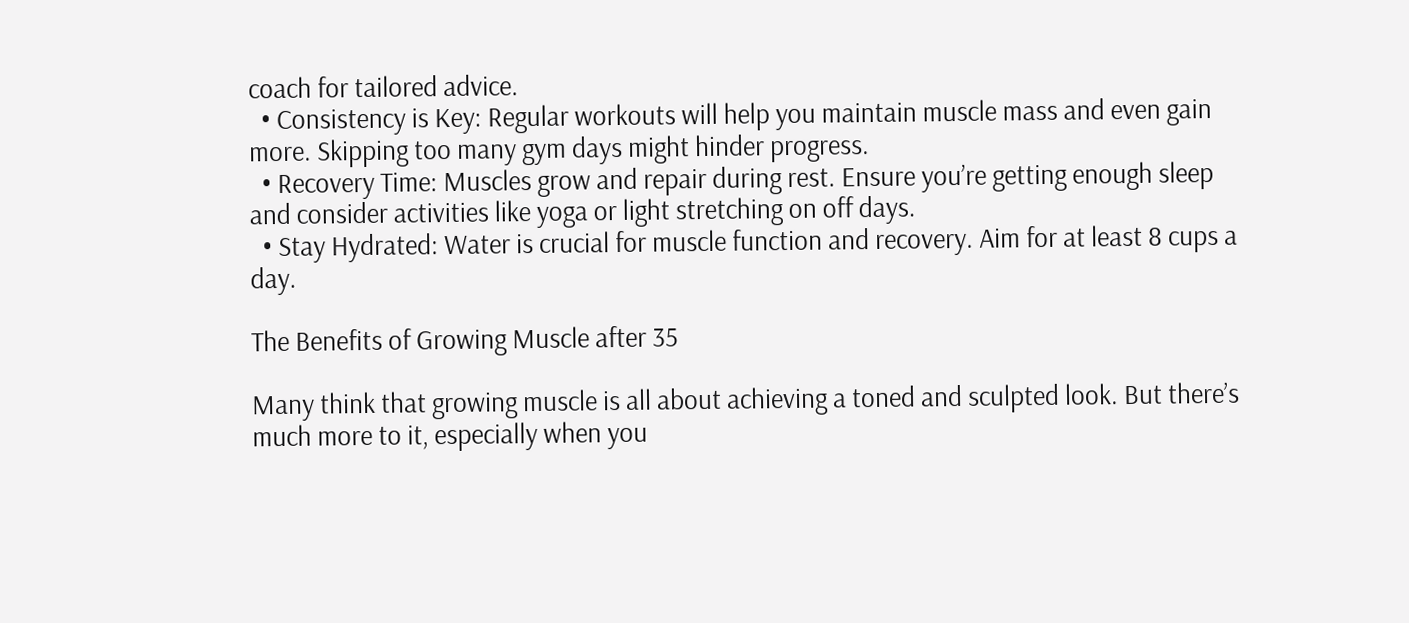coach for tailored advice.
  • Consistency is Key: Regular workouts will help you maintain muscle mass and even gain more. Skipping too many gym days might hinder progress.
  • Recovery Time: Muscles grow and repair during rest. Ensure you’re getting enough sleep and consider activities like yoga or light stretching on off days.
  • Stay Hydrated: Water is crucial for muscle function and recovery. Aim for at least 8 cups a day.

The Benefits of Growing Muscle after 35

Many think that growing muscle is all about achieving a toned and sculpted look. But there’s much more to it, especially when you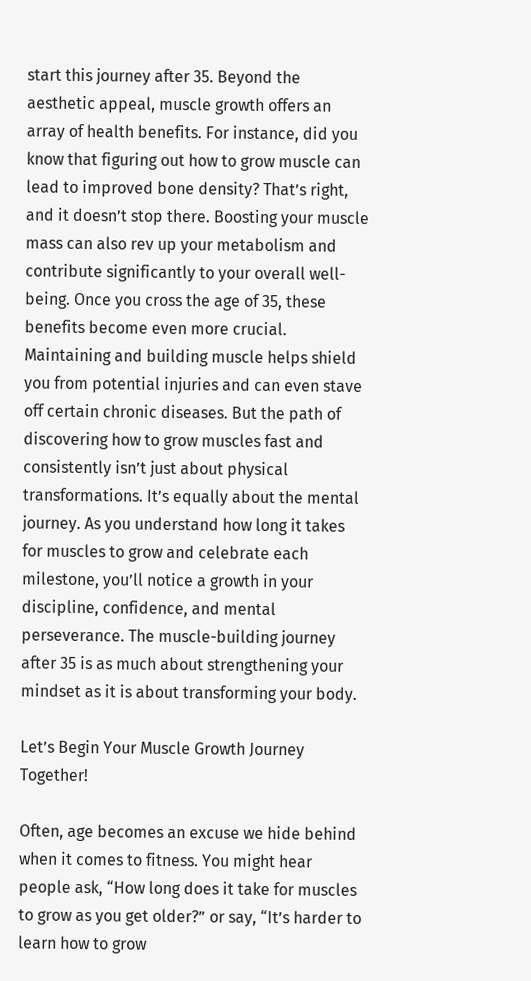start this journey after 35. Beyond the aesthetic appeal, muscle growth offers an array of health benefits. For instance, did you know that figuring out how to grow muscle can lead to improved bone density? That’s right, and it doesn’t stop there. Boosting your muscle mass can also rev up your metabolism and contribute significantly to your overall well-being. Once you cross the age of 35, these benefits become even more crucial. Maintaining and building muscle helps shield you from potential injuries and can even stave off certain chronic diseases. But the path of discovering how to grow muscles fast and consistently isn’t just about physical transformations. It’s equally about the mental journey. As you understand how long it takes for muscles to grow and celebrate each milestone, you’ll notice a growth in your discipline, confidence, and mental perseverance. The muscle-building journey after 35 is as much about strengthening your mindset as it is about transforming your body.

Let’s Begin Your Muscle Growth Journey Together!

Often, age becomes an excuse we hide behind when it comes to fitness. You might hear people ask, “How long does it take for muscles to grow as you get older?” or say, “It’s harder to learn how to grow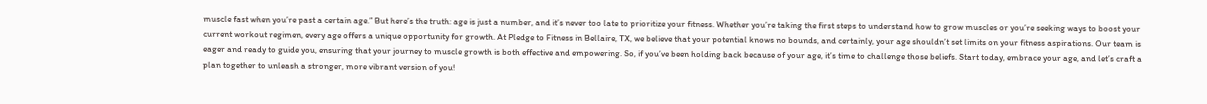muscle fast when you’re past a certain age.” But here’s the truth: age is just a number, and it’s never too late to prioritize your fitness. Whether you’re taking the first steps to understand how to grow muscles or you’re seeking ways to boost your current workout regimen, every age offers a unique opportunity for growth. At Pledge to Fitness in Bellaire, TX, we believe that your potential knows no bounds, and certainly, your age shouldn’t set limits on your fitness aspirations. Our team is eager and ready to guide you, ensuring that your journey to muscle growth is both effective and empowering. So, if you’ve been holding back because of your age, it’s time to challenge those beliefs. Start today, embrace your age, and let’s craft a plan together to unleash a stronger, more vibrant version of you!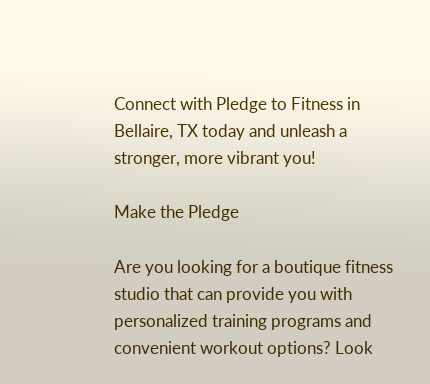Connect with Pledge to Fitness in Bellaire, TX today and unleash a stronger, more vibrant you!

Make the Pledge

Are you looking for a boutique fitness studio that can provide you with personalized training programs and convenient workout options? Look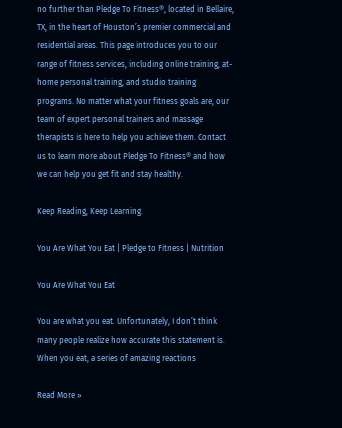no further than Pledge To Fitness®, located in Bellaire, TX, in the heart of Houston’s premier commercial and residential areas. This page introduces you to our range of fitness services, including online training, at-home personal training, and studio training programs. No matter what your fitness goals are, our team of expert personal trainers and massage therapists is here to help you achieve them. Contact us to learn more about Pledge To Fitness® and how we can help you get fit and stay healthy.

Keep Reading, Keep Learning.

You Are What You Eat | Pledge to Fitness | Nutrition

You Are What You Eat

You are what you eat. Unfortunately, I don’t think many people realize how accurate this statement is. When you eat, a series of amazing reactions

Read More »